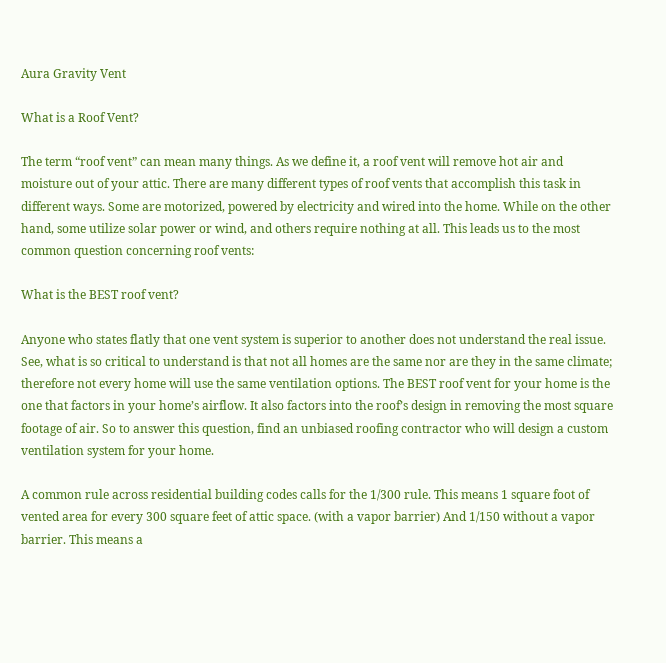Aura Gravity Vent

What is a Roof Vent?

The term “roof vent” can mean many things. As we define it, a roof vent will remove hot air and moisture out of your attic. There are many different types of roof vents that accomplish this task in different ways. Some are motorized, powered by electricity and wired into the home. While on the other hand, some utilize solar power or wind, and others require nothing at all. This leads us to the most common question concerning roof vents:

What is the BEST roof vent?

Anyone who states flatly that one vent system is superior to another does not understand the real issue. See, what is so critical to understand is that not all homes are the same nor are they in the same climate; therefore not every home will use the same ventilation options. The BEST roof vent for your home is the one that factors in your home’s airflow. It also factors into the roof’s design in removing the most square footage of air. So to answer this question, find an unbiased roofing contractor who will design a custom ventilation system for your home.

A common rule across residential building codes calls for the 1/300 rule. This means 1 square foot of vented area for every 300 square feet of attic space. (with a vapor barrier) And 1/150 without a vapor barrier. This means a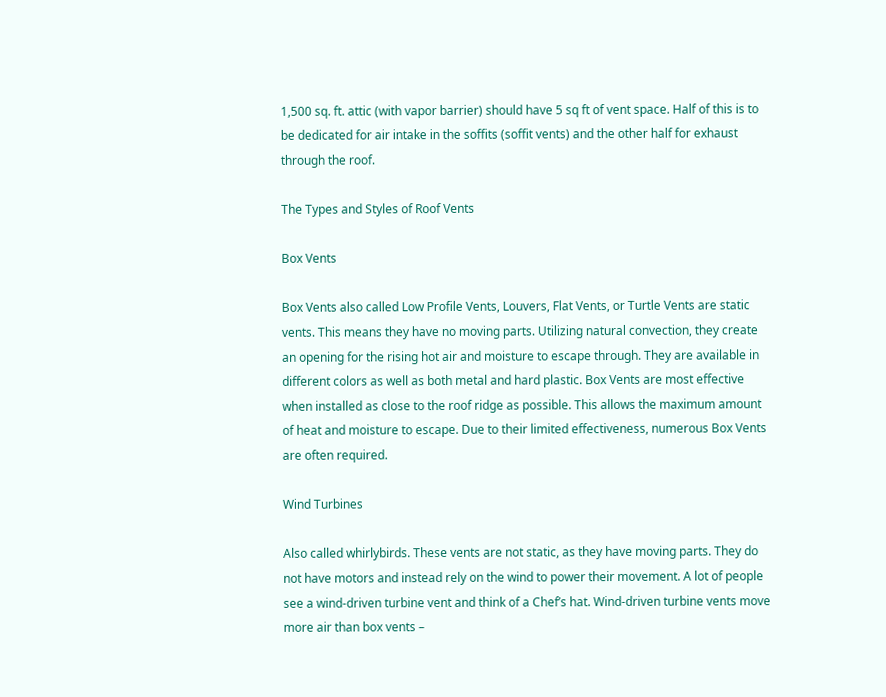1,500 sq. ft. attic (with vapor barrier) should have 5 sq ft of vent space. Half of this is to be dedicated for air intake in the soffits (soffit vents) and the other half for exhaust through the roof.

The Types and Styles of Roof Vents

Box Vents

Box Vents also called Low Profile Vents, Louvers, Flat Vents, or Turtle Vents are static vents. This means they have no moving parts. Utilizing natural convection, they create an opening for the rising hot air and moisture to escape through. They are available in different colors as well as both metal and hard plastic. Box Vents are most effective when installed as close to the roof ridge as possible. This allows the maximum amount of heat and moisture to escape. Due to their limited effectiveness, numerous Box Vents are often required.

Wind Turbines

Also called whirlybirds. These vents are not static, as they have moving parts. They do not have motors and instead rely on the wind to power their movement. A lot of people see a wind-driven turbine vent and think of a Chef’s hat. Wind-driven turbine vents move more air than box vents –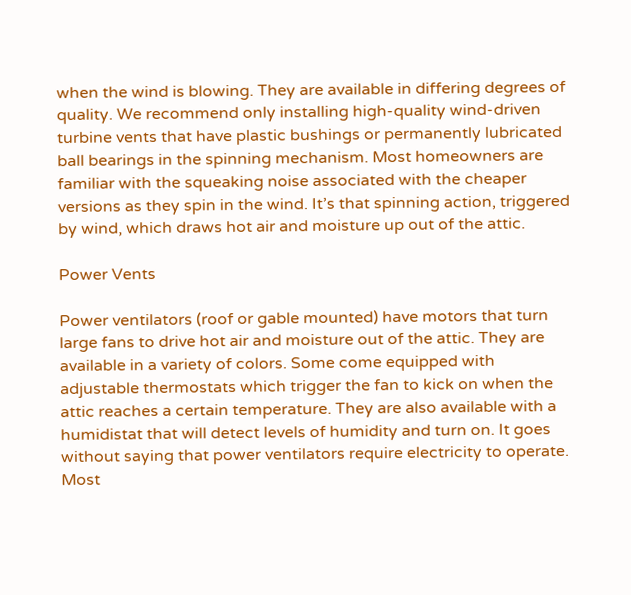when the wind is blowing. They are available in differing degrees of quality. We recommend only installing high-quality wind-driven turbine vents that have plastic bushings or permanently lubricated ball bearings in the spinning mechanism. Most homeowners are familiar with the squeaking noise associated with the cheaper versions as they spin in the wind. It’s that spinning action, triggered by wind, which draws hot air and moisture up out of the attic.

Power Vents

Power ventilators (roof or gable mounted) have motors that turn large fans to drive hot air and moisture out of the attic. They are available in a variety of colors. Some come equipped with adjustable thermostats which trigger the fan to kick on when the attic reaches a certain temperature. They are also available with a humidistat that will detect levels of humidity and turn on. It goes without saying that power ventilators require electricity to operate. Most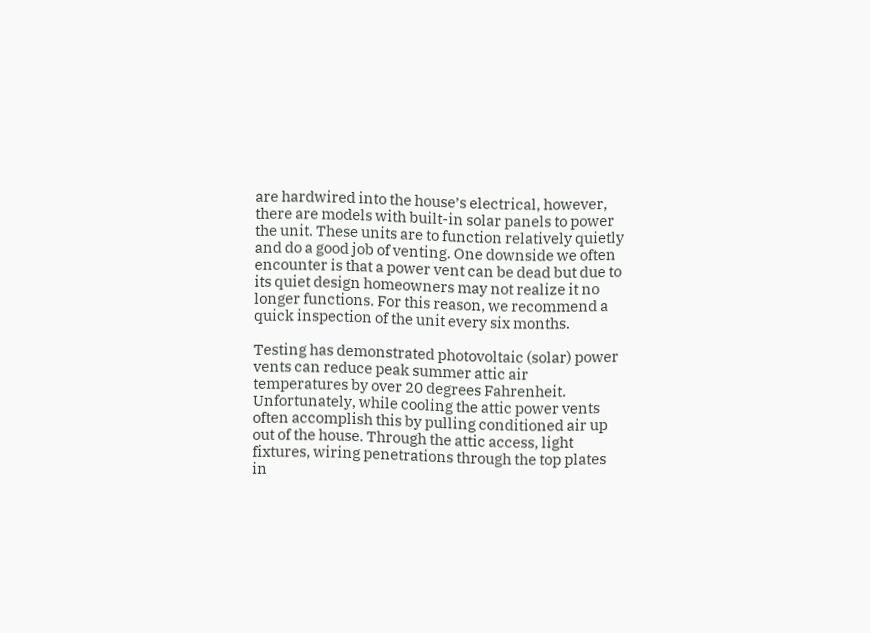are hardwired into the house’s electrical, however, there are models with built-in solar panels to power the unit. These units are to function relatively quietly and do a good job of venting. One downside we often encounter is that a power vent can be dead but due to its quiet design homeowners may not realize it no longer functions. For this reason, we recommend a quick inspection of the unit every six months.

Testing has demonstrated photovoltaic (solar) power vents can reduce peak summer attic air temperatures by over 20 degrees Fahrenheit. Unfortunately, while cooling the attic power vents often accomplish this by pulling conditioned air up out of the house. Through the attic access, light fixtures, wiring penetrations through the top plates in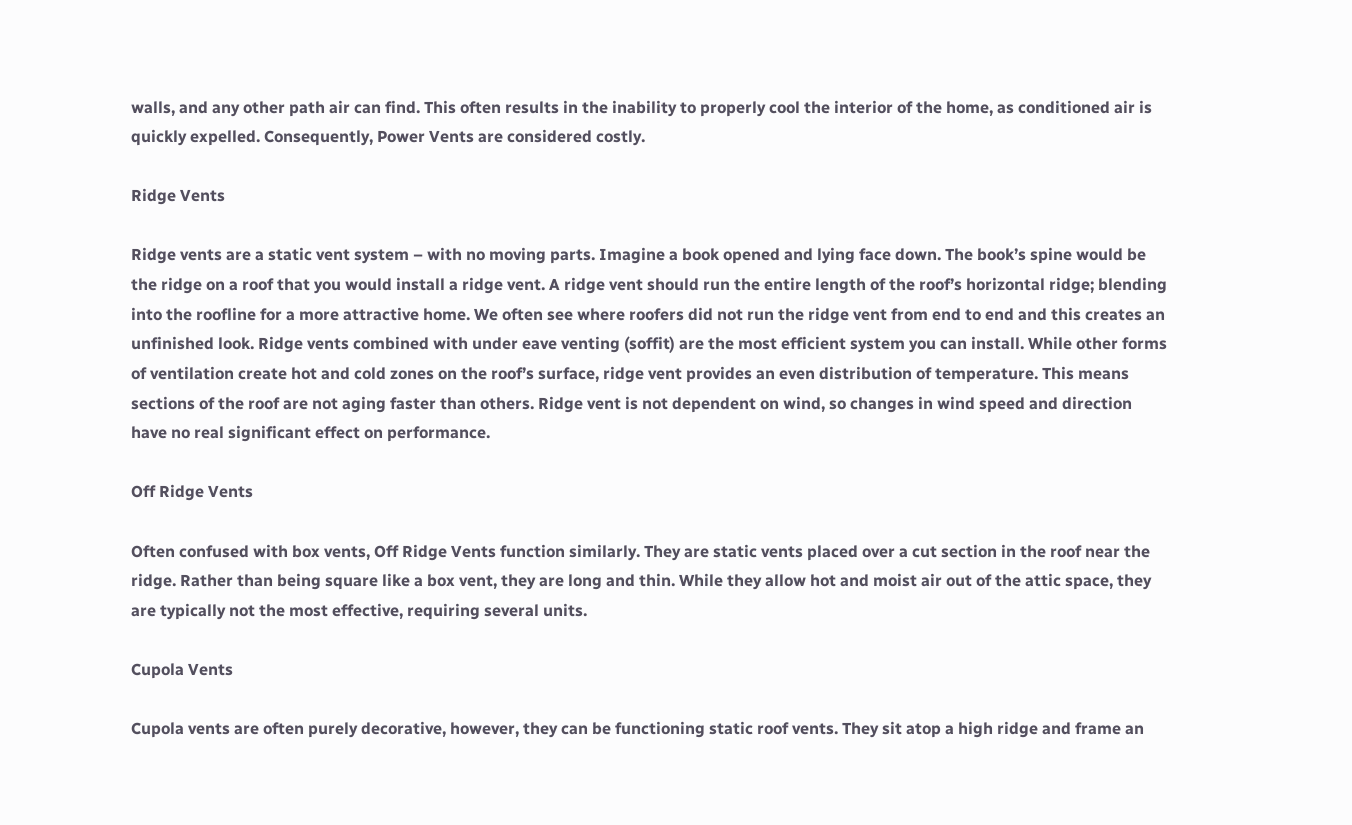walls, and any other path air can find. This often results in the inability to properly cool the interior of the home, as conditioned air is quickly expelled. Consequently, Power Vents are considered costly.

Ridge Vents

Ridge vents are a static vent system – with no moving parts. Imagine a book opened and lying face down. The book’s spine would be the ridge on a roof that you would install a ridge vent. A ridge vent should run the entire length of the roof’s horizontal ridge; blending into the roofline for a more attractive home. We often see where roofers did not run the ridge vent from end to end and this creates an unfinished look. Ridge vents combined with under eave venting (soffit) are the most efficient system you can install. While other forms of ventilation create hot and cold zones on the roof’s surface, ridge vent provides an even distribution of temperature. This means sections of the roof are not aging faster than others. Ridge vent is not dependent on wind, so changes in wind speed and direction have no real significant effect on performance.

Off Ridge Vents

Often confused with box vents, Off Ridge Vents function similarly. They are static vents placed over a cut section in the roof near the ridge. Rather than being square like a box vent, they are long and thin. While they allow hot and moist air out of the attic space, they are typically not the most effective, requiring several units.

Cupola Vents

Cupola vents are often purely decorative, however, they can be functioning static roof vents. They sit atop a high ridge and frame an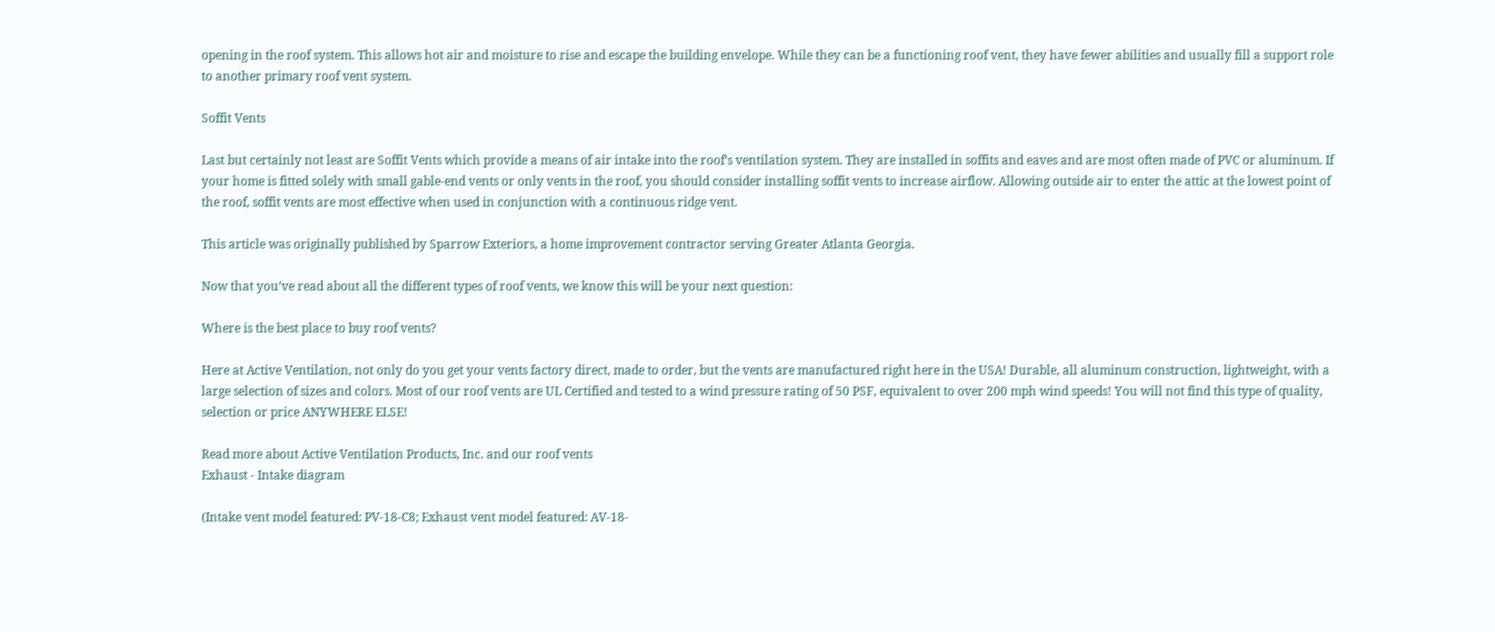opening in the roof system. This allows hot air and moisture to rise and escape the building envelope. While they can be a functioning roof vent, they have fewer abilities and usually fill a support role to another primary roof vent system.

Soffit Vents

Last but certainly not least are Soffit Vents which provide a means of air intake into the roof’s ventilation system. They are installed in soffits and eaves and are most often made of PVC or aluminum. If your home is fitted solely with small gable-end vents or only vents in the roof, you should consider installing soffit vents to increase airflow. Allowing outside air to enter the attic at the lowest point of the roof, soffit vents are most effective when used in conjunction with a continuous ridge vent.

This article was originally published by Sparrow Exteriors, a home improvement contractor serving Greater Atlanta Georgia.

Now that you’ve read about all the different types of roof vents, we know this will be your next question:

Where is the best place to buy roof vents?

Here at Active Ventilation, not only do you get your vents factory direct, made to order, but the vents are manufactured right here in the USA! Durable, all aluminum construction, lightweight, with a large selection of sizes and colors. Most of our roof vents are UL Certified and tested to a wind pressure rating of 50 PSF, equivalent to over 200 mph wind speeds! You will not find this type of quality, selection or price ANYWHERE ELSE!

Read more about Active Ventilation Products, Inc. and our roof vents
Exhaust - Intake diagram

(Intake vent model featured: PV-18-C8; Exhaust vent model featured: AV-18-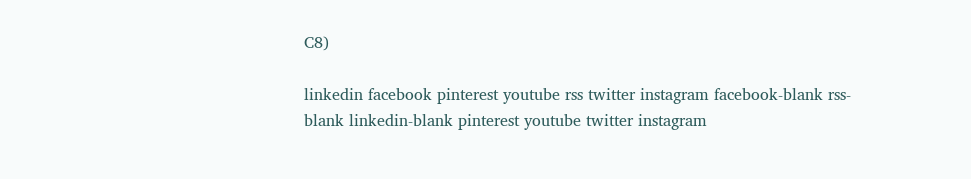C8)

linkedin facebook pinterest youtube rss twitter instagram facebook-blank rss-blank linkedin-blank pinterest youtube twitter instagram